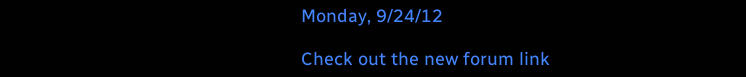Monday, 9/24/12

Check out the new forum link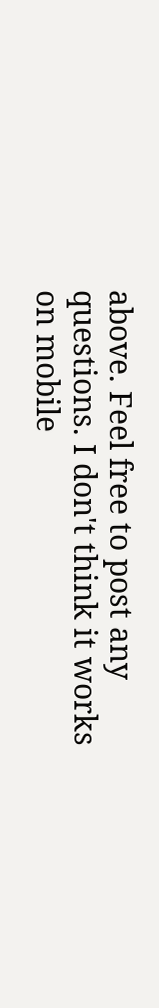above. Feel free to post any questions. I don't think it works on mobile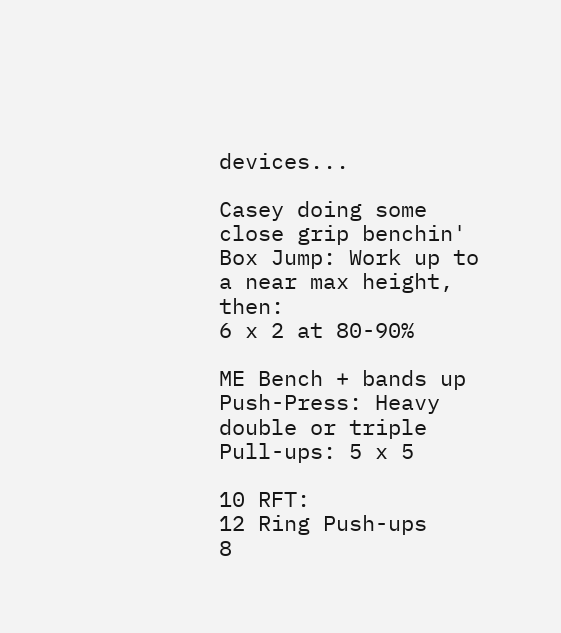devices...

Casey doing some close grip benchin'
Box Jump: Work up to a near max height, then:
6 x 2 at 80-90%

ME Bench + bands up
Push-Press: Heavy double or triple
Pull-ups: 5 x 5

10 RFT:
12 Ring Push-ups
8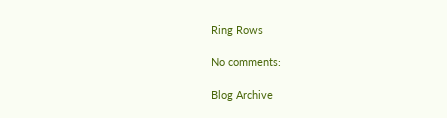Ring Rows

No comments:

Blog Archive